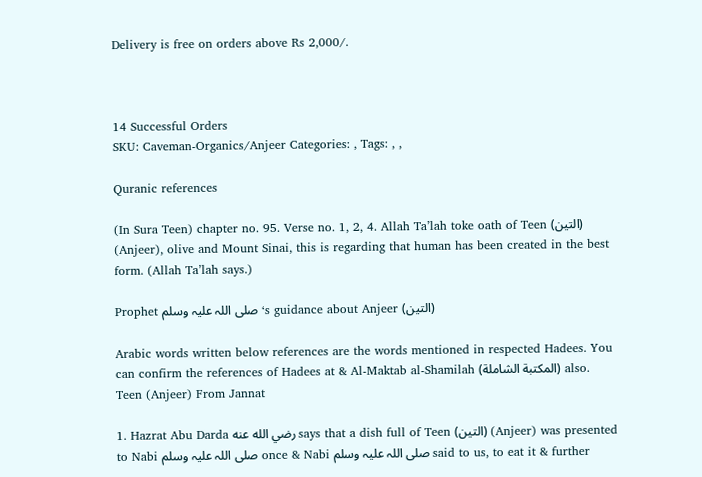Delivery is free on orders above Rs 2,000/.



14 Successful Orders
SKU: Caveman-Organics/Anjeer Categories: , Tags: , ,

Quranic references

(In Sura Teen) chapter no. 95. Verse no. 1, 2, 4. Allah Ta’lah toke oath of Teen (التين) (Anjeer), olive and Mount Sinai, this is regarding that human has been created in the best form. (Allah Ta’lah says.)

Prophet صلی اللہ علیہ وسلم‘s guidance about Anjeer (التين)

Arabic words written below references are the words mentioned in respected Hadees. You can confirm the references of Hadees at & Al-Maktab al-Shamilah (المكتبة الشاملة) also.
Teen (Anjeer) From Jannat

1. Hazrat Abu Darda رضي الله عنه says that a dish full of Teen (التين) (Anjeer) was presented to Nabi صلی اللہ علیہ وسلم once & Nabi صلی اللہ علیہ وسلم said to us, to eat it & further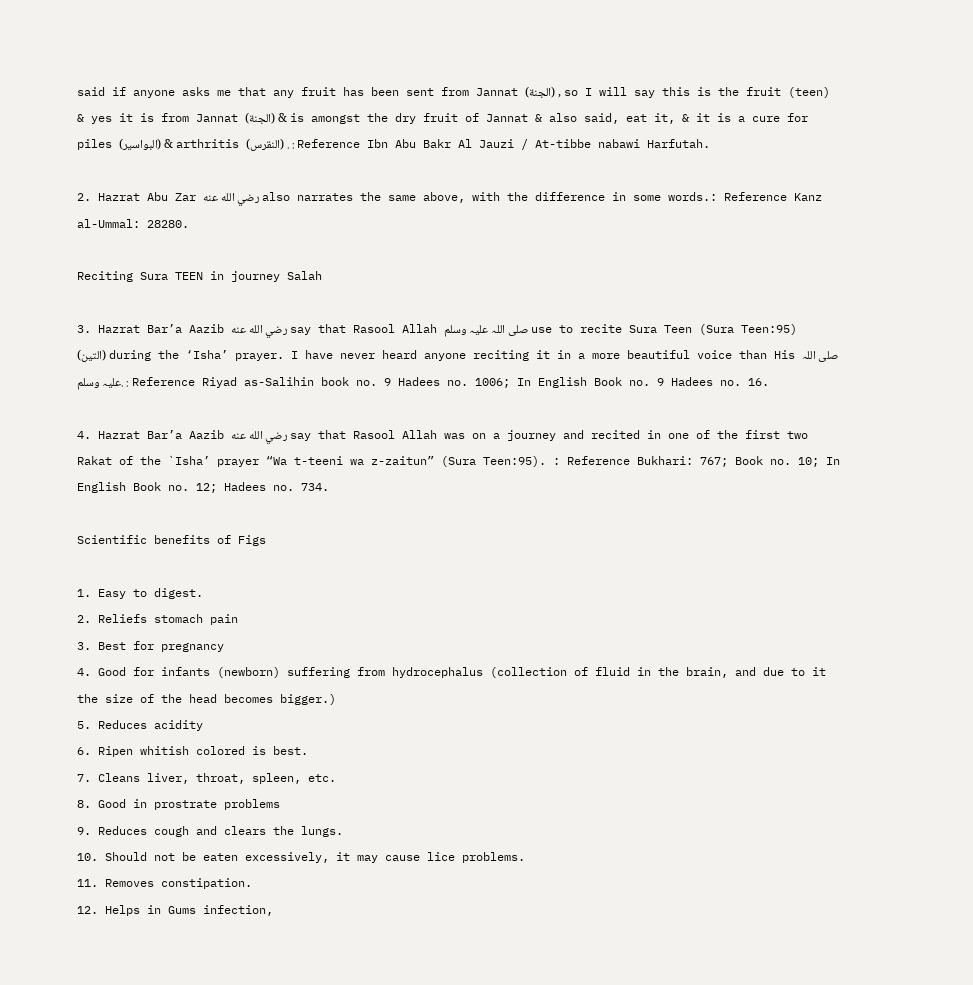said if anyone asks me that any fruit has been sent from Jannat (الجنة) , so I will say this is the fruit (teen) & yes it is from Jannat (الجنة) & is amongst the dry fruit of Jannat & also said, eat it, & it is a cure for piles (البواسير) & arthritis (النقرس) . : Reference Ibn Abu Bakr Al Jauzi / At-tibbe nabawi Harfutah.

2. Hazrat Abu Zar رضي الله عنه also narrates the same above, with the difference in some words.: Reference Kanz al-Ummal: 28280.

Reciting Sura TEEN in journey Salah

3. Hazrat Bar’a Aazib رضي الله عنه say that Rasool Allah صلی اللہ علیہ وسلم use to recite Sura Teen (Sura Teen:95) (التين) during the ‘Isha’ prayer. I have never heard anyone reciting it in a more beautiful voice than His صلی اللہ علیہ وسلم. : Reference Riyad as-Salihin book no. 9 Hadees no. 1006; In English Book no. 9 Hadees no. 16.

4. Hazrat Bar’a Aazib رضي الله عنه say that Rasool Allah was on a journey and recited in one of the first two Rakat of the `Isha’ prayer “Wa t-teeni wa z-zaitun” (Sura Teen:95). : Reference Bukhari: 767; Book no. 10; In English Book no. 12; Hadees no. 734.

Scientific benefits of Figs

1. Easy to digest.
2. Reliefs stomach pain
3. Best for pregnancy
4. Good for infants (newborn) suffering from hydrocephalus (collection of fluid in the brain, and due to it the size of the head becomes bigger.)
5. Reduces acidity
6. Ripen whitish colored is best.
7. Cleans liver, throat, spleen, etc.
8. Good in prostrate problems
9. Reduces cough and clears the lungs.
10. Should not be eaten excessively, it may cause lice problems.
11. Removes constipation.
12. Helps in Gums infection,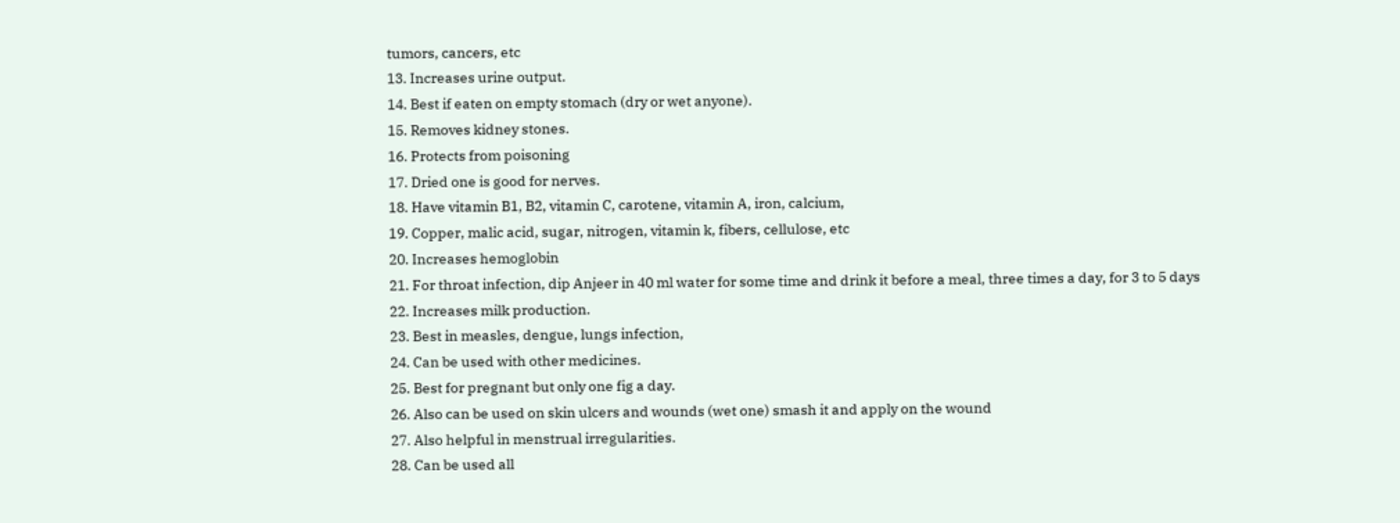tumors, cancers, etc
13. Increases urine output.
14. Best if eaten on empty stomach (dry or wet anyone).
15. Removes kidney stones.
16. Protects from poisoning
17. Dried one is good for nerves.
18. Have vitamin B1, B2, vitamin C, carotene, vitamin A, iron, calcium,
19. Copper, malic acid, sugar, nitrogen, vitamin k, fibers, cellulose, etc
20. Increases hemoglobin
21. For throat infection, dip Anjeer in 40 ml water for some time and drink it before a meal, three times a day, for 3 to 5 days
22. Increases milk production.
23. Best in measles, dengue, lungs infection,
24. Can be used with other medicines.
25. Best for pregnant but only one fig a day.
26. Also can be used on skin ulcers and wounds (wet one) smash it and apply on the wound
27. Also helpful in menstrual irregularities.
28. Can be used all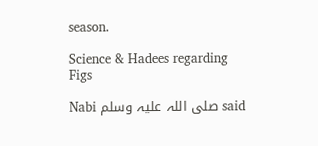season.

Science & Hadees regarding Figs

Nabi صلی اللہ علیہ وسلم said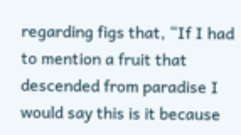regarding figs that, “If I had to mention a fruit that descended from paradise I would say this is it because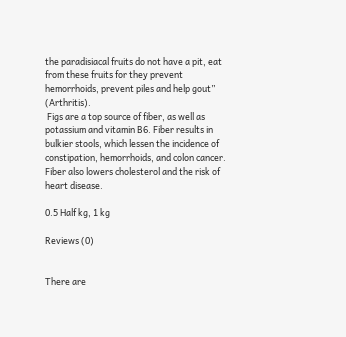the paradisiacal fruits do not have a pit, eat from these fruits for they prevent hemorrhoids, prevent piles and help gout” (Arthritis).
 Figs are a top source of fiber, as well as potassium and vitamin B6. Fiber results in bulkier stools, which lessen the incidence of constipation, hemorrhoids, and colon cancer. Fiber also lowers cholesterol and the risk of heart disease.

0.5 Half kg, 1 kg

Reviews (0)


There are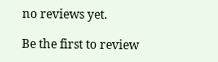no reviews yet.

Be the first to review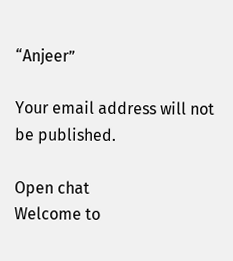“Anjeer”

Your email address will not be published.

Open chat
Welcome to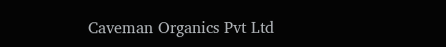Caveman Organics Pvt Ltd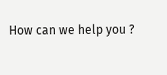How can we help you ?